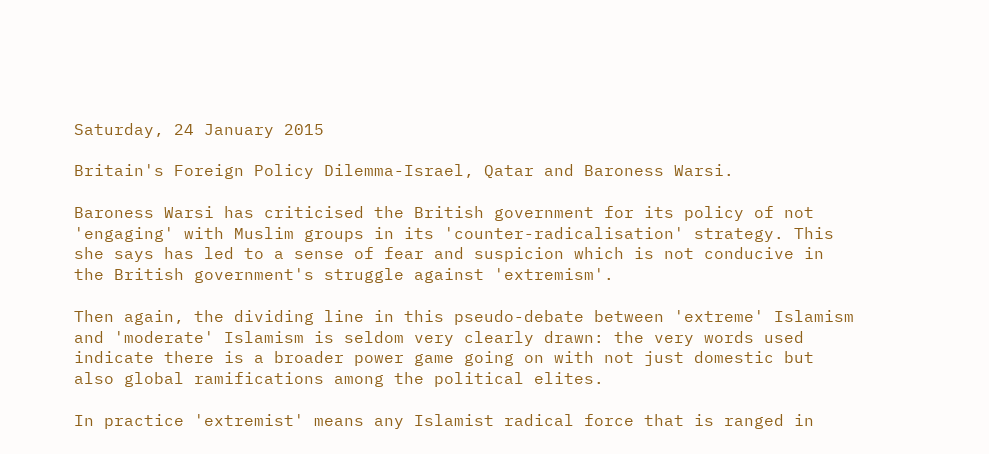Saturday, 24 January 2015

Britain's Foreign Policy Dilemma-Israel, Qatar and Baroness Warsi.

Baroness Warsi has criticised the British government for its policy of not 'engaging' with Muslim groups in its 'counter-radicalisation' strategy. This she says has led to a sense of fear and suspicion which is not conducive in the British government's struggle against 'extremism'.

Then again, the dividing line in this pseudo-debate between 'extreme' Islamism and 'moderate' Islamism is seldom very clearly drawn: the very words used indicate there is a broader power game going on with not just domestic but also global ramifications among the political elites.

In practice 'extremist' means any Islamist radical force that is ranged in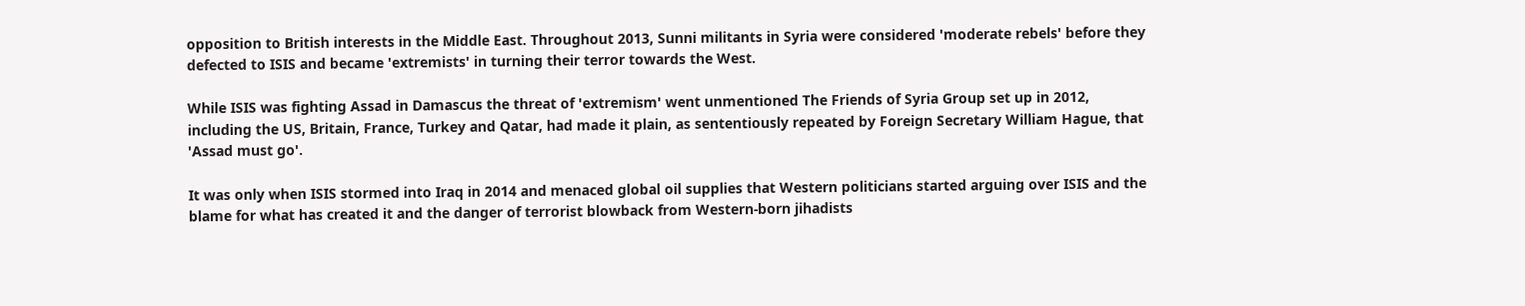opposition to British interests in the Middle East. Throughout 2013, Sunni militants in Syria were considered 'moderate rebels' before they defected to ISIS and became 'extremists' in turning their terror towards the West.

While ISIS was fighting Assad in Damascus the threat of 'extremism' went unmentioned The Friends of Syria Group set up in 2012, including the US, Britain, France, Turkey and Qatar, had made it plain, as sententiously repeated by Foreign Secretary William Hague, that 'Assad must go'.

It was only when ISIS stormed into Iraq in 2014 and menaced global oil supplies that Western politicians started arguing over ISIS and the blame for what has created it and the danger of terrorist blowback from Western-born jihadists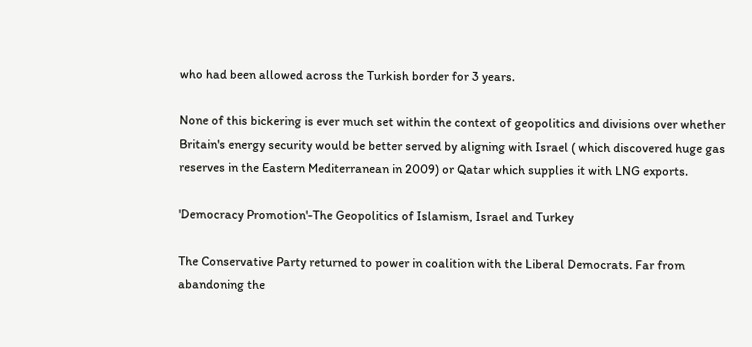who had been allowed across the Turkish border for 3 years.

None of this bickering is ever much set within the context of geopolitics and divisions over whether Britain's energy security would be better served by aligning with Israel ( which discovered huge gas reserves in the Eastern Mediterranean in 2009) or Qatar which supplies it with LNG exports.

'Democracy Promotion'-The Geopolitics of Islamism, Israel and Turkey

The Conservative Party returned to power in coalition with the Liberal Democrats. Far from abandoning the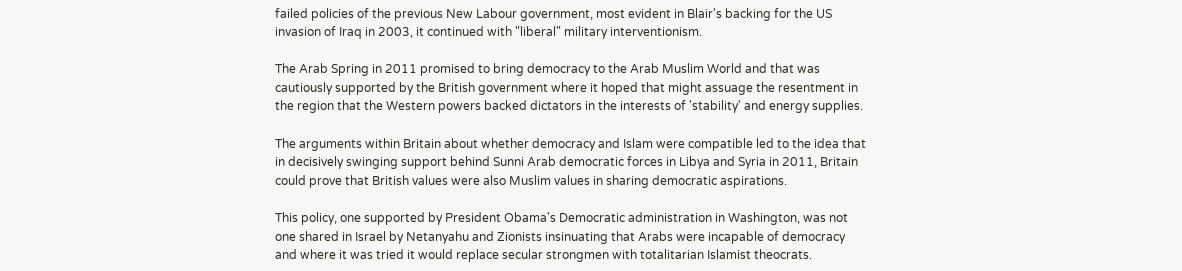failed policies of the previous New Labour government, most evident in Blair's backing for the US invasion of Iraq in 2003, it continued with "liberal" military interventionism.

The Arab Spring in 2011 promised to bring democracy to the Arab Muslim World and that was cautiously supported by the British government where it hoped that might assuage the resentment in the region that the Western powers backed dictators in the interests of 'stability' and energy supplies.

The arguments within Britain about whether democracy and Islam were compatible led to the idea that in decisively swinging support behind Sunni Arab democratic forces in Libya and Syria in 2011, Britain could prove that British values were also Muslim values in sharing democratic aspirations.

This policy, one supported by President Obama's Democratic administration in Washington, was not one shared in Israel by Netanyahu and Zionists insinuating that Arabs were incapable of democracy and where it was tried it would replace secular strongmen with totalitarian Islamist theocrats.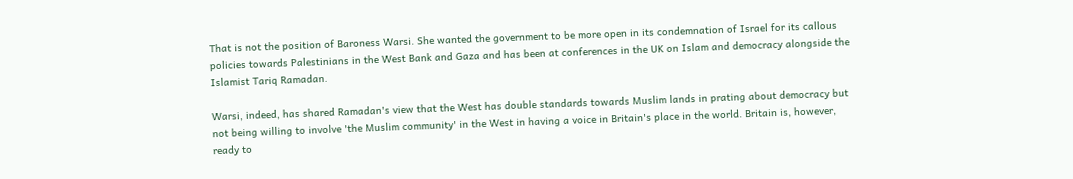That is not the position of Baroness Warsi. She wanted the government to be more open in its condemnation of Israel for its callous policies towards Palestinians in the West Bank and Gaza and has been at conferences in the UK on Islam and democracy alongside the Islamist Tariq Ramadan.

Warsi, indeed, has shared Ramadan's view that the West has double standards towards Muslim lands in prating about democracy but not being willing to involve 'the Muslim community' in the West in having a voice in Britain's place in the world. Britain is, however, ready to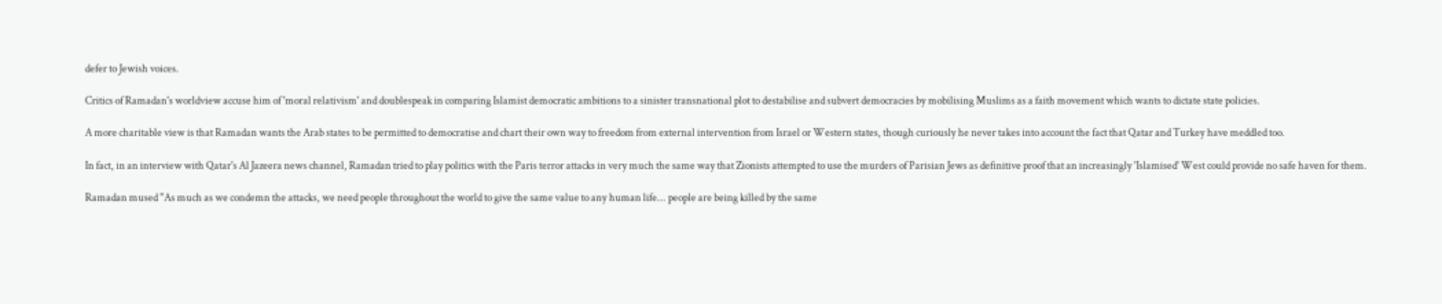defer to Jewish voices.

Critics of Ramadan's worldview accuse him of 'moral relativism' and doublespeak in comparing Islamist democratic ambitions to a sinister transnational plot to destabilise and subvert democracies by mobilising Muslims as a faith movement which wants to dictate state policies.

A more charitable view is that Ramadan wants the Arab states to be permitted to democratise and chart their own way to freedom from external intervention from Israel or Western states, though curiously he never takes into account the fact that Qatar and Turkey have meddled too.

In fact, in an interview with Qatar's Al Jazeera news channel, Ramadan tried to play politics with the Paris terror attacks in very much the same way that Zionists attempted to use the murders of Parisian Jews as definitive proof that an increasingly 'Islamised' West could provide no safe haven for them.

Ramadan mused "As much as we condemn the attacks, we need people throughout the world to give the same value to any human life... people are being killed by the same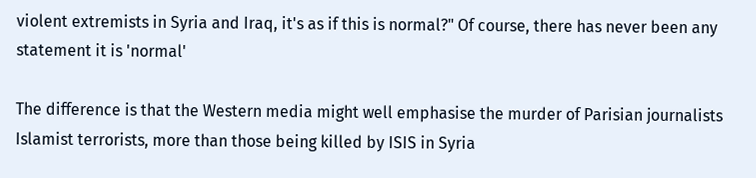violent extremists in Syria and Iraq, it's as if this is normal?" Of course, there has never been any statement it is 'normal'

The difference is that the Western media might well emphasise the murder of Parisian journalists Islamist terrorists, more than those being killed by ISIS in Syria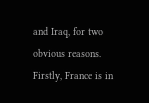and Iraq, for two obvious reasons. Firstly, France is in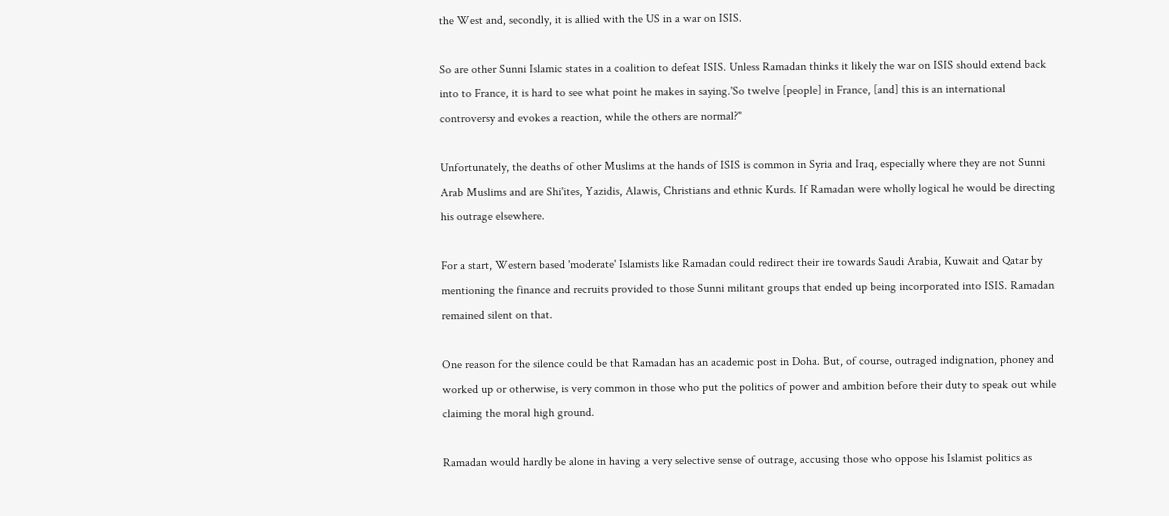the West and, secondly, it is allied with the US in a war on ISIS.

So are other Sunni Islamic states in a coalition to defeat ISIS. Unless Ramadan thinks it likely the war on ISIS should extend back into to France, it is hard to see what point he makes in saying.'So twelve [people] in France, [and] this is an international controversy and evokes a reaction, while the others are normal?"

Unfortunately, the deaths of other Muslims at the hands of ISIS is common in Syria and Iraq, especially where they are not Sunni Arab Muslims and are Shi'ites, Yazidis, Alawis, Christians and ethnic Kurds. If Ramadan were wholly logical he would be directing his outrage elsewhere.

For a start, Western based 'moderate' Islamists like Ramadan could redirect their ire towards Saudi Arabia, Kuwait and Qatar by mentioning the finance and recruits provided to those Sunni militant groups that ended up being incorporated into ISIS. Ramadan remained silent on that.

One reason for the silence could be that Ramadan has an academic post in Doha. But, of course, outraged indignation, phoney and worked up or otherwise, is very common in those who put the politics of power and ambition before their duty to speak out while claiming the moral high ground.

Ramadan would hardly be alone in having a very selective sense of outrage, accusing those who oppose his Islamist politics as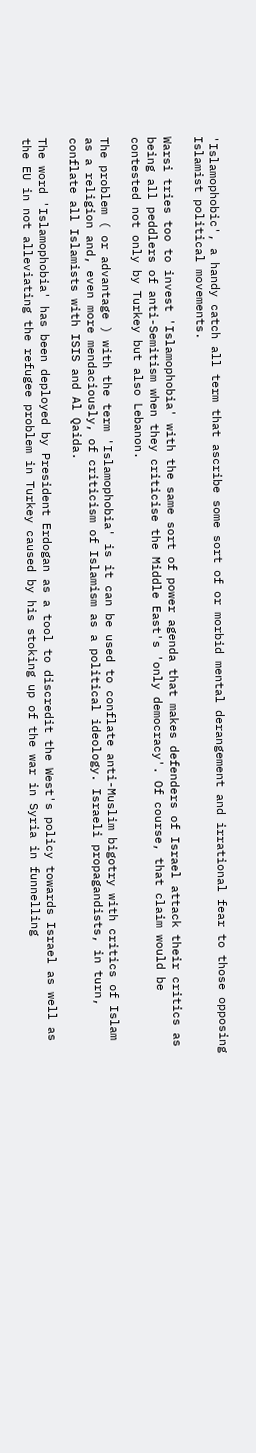'Islamophobic', a handy catch all term that ascribe some sort of or morbid mental derangement and irrational fear to those opposing Islamist political movements.

Warsi tries too to invest 'Islamophobia' with the same sort of power agenda that makes defenders of Israel attack their critics as being all peddlers of anti-Semitism when they criticise the Middle East's 'only democracy'. Of course, that claim would be contested not only by Turkey but also Lebanon.

The problem ( or advantage ) with the term 'Islamophobia' is it can be used to conflate anti-Muslim bigotry with critics of Islam as a religion and, even more mendaciously, of criticism of Islamism as a political ideology. Israeli propagandists, in turn, conflate all Islamists with ISIS and Al Qaida.

The word 'Islamophobia' has been deployed by President Erdogan as a tool to discredit the West's policy towards Israel as well as the EU in not alleviating the refugee problem in Turkey caused by his stoking up of the war in Syria in funnelling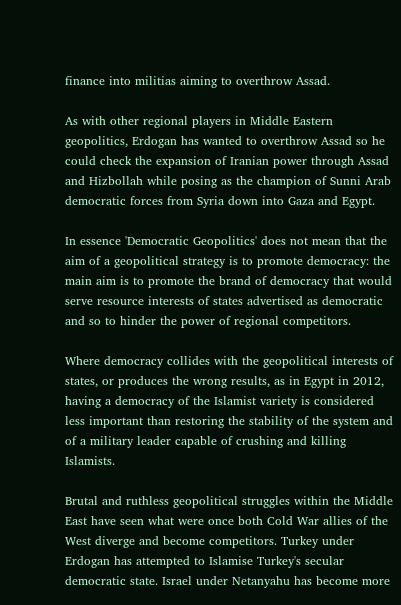finance into militias aiming to overthrow Assad.

As with other regional players in Middle Eastern geopolitics, Erdogan has wanted to overthrow Assad so he could check the expansion of Iranian power through Assad and Hizbollah while posing as the champion of Sunni Arab democratic forces from Syria down into Gaza and Egypt.

In essence 'Democratic Geopolitics' does not mean that the aim of a geopolitical strategy is to promote democracy: the main aim is to promote the brand of democracy that would serve resource interests of states advertised as democratic and so to hinder the power of regional competitors.

Where democracy collides with the geopolitical interests of states, or produces the wrong results, as in Egypt in 2012, having a democracy of the Islamist variety is considered less important than restoring the stability of the system and of a military leader capable of crushing and killing Islamists.

Brutal and ruthless geopolitical struggles within the Middle East have seen what were once both Cold War allies of the West diverge and become competitors. Turkey under Erdogan has attempted to Islamise Turkey's secular democratic state. Israel under Netanyahu has become more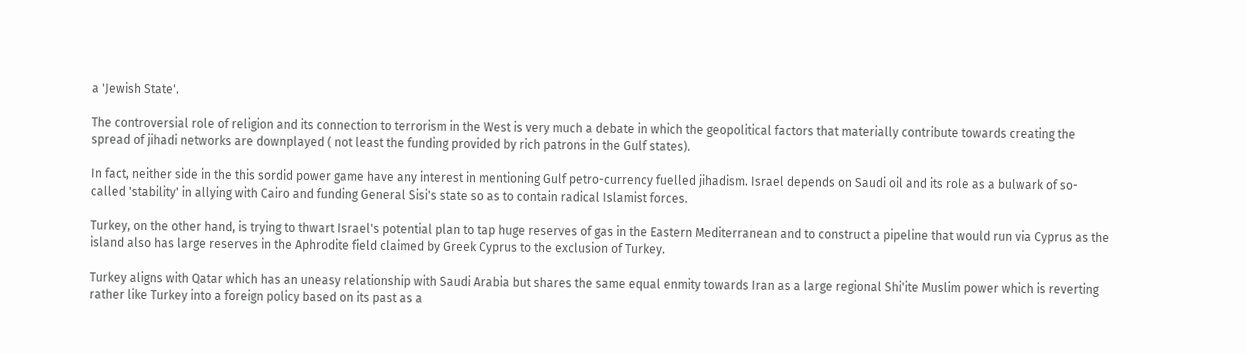a 'Jewish State'.

The controversial role of religion and its connection to terrorism in the West is very much a debate in which the geopolitical factors that materially contribute towards creating the spread of jihadi networks are downplayed ( not least the funding provided by rich patrons in the Gulf states).

In fact, neither side in the this sordid power game have any interest in mentioning Gulf petro-currency fuelled jihadism. Israel depends on Saudi oil and its role as a bulwark of so-called 'stability' in allying with Cairo and funding General Sisi's state so as to contain radical Islamist forces.

Turkey, on the other hand, is trying to thwart Israel's potential plan to tap huge reserves of gas in the Eastern Mediterranean and to construct a pipeline that would run via Cyprus as the island also has large reserves in the Aphrodite field claimed by Greek Cyprus to the exclusion of Turkey.

Turkey aligns with Qatar which has an uneasy relationship with Saudi Arabia but shares the same equal enmity towards Iran as a large regional Shi'ite Muslim power which is reverting rather like Turkey into a foreign policy based on its past as a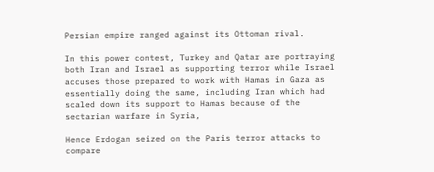Persian empire ranged against its Ottoman rival.

In this power contest, Turkey and Qatar are portraying both Iran and Israel as supporting terror while Israel accuses those prepared to work with Hamas in Gaza as essentially doing the same, including Iran which had scaled down its support to Hamas because of the sectarian warfare in Syria,

Hence Erdogan seized on the Paris terror attacks to compare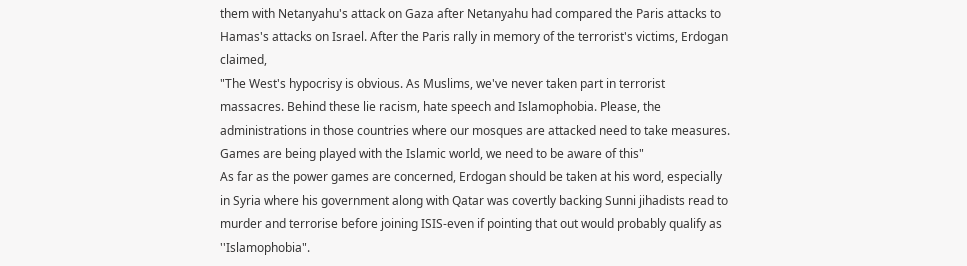them with Netanyahu's attack on Gaza after Netanyahu had compared the Paris attacks to Hamas's attacks on Israel. After the Paris rally in memory of the terrorist's victims, Erdogan claimed,
"The West's hypocrisy is obvious. As Muslims, we've never taken part in terrorist massacres. Behind these lie racism, hate speech and Islamophobia. Please, the administrations in those countries where our mosques are attacked need to take measures. Games are being played with the Islamic world, we need to be aware of this"
As far as the power games are concerned, Erdogan should be taken at his word, especially in Syria where his government along with Qatar was covertly backing Sunni jihadists read to murder and terrorise before joining ISIS-even if pointing that out would probably qualify as ''Islamophobia".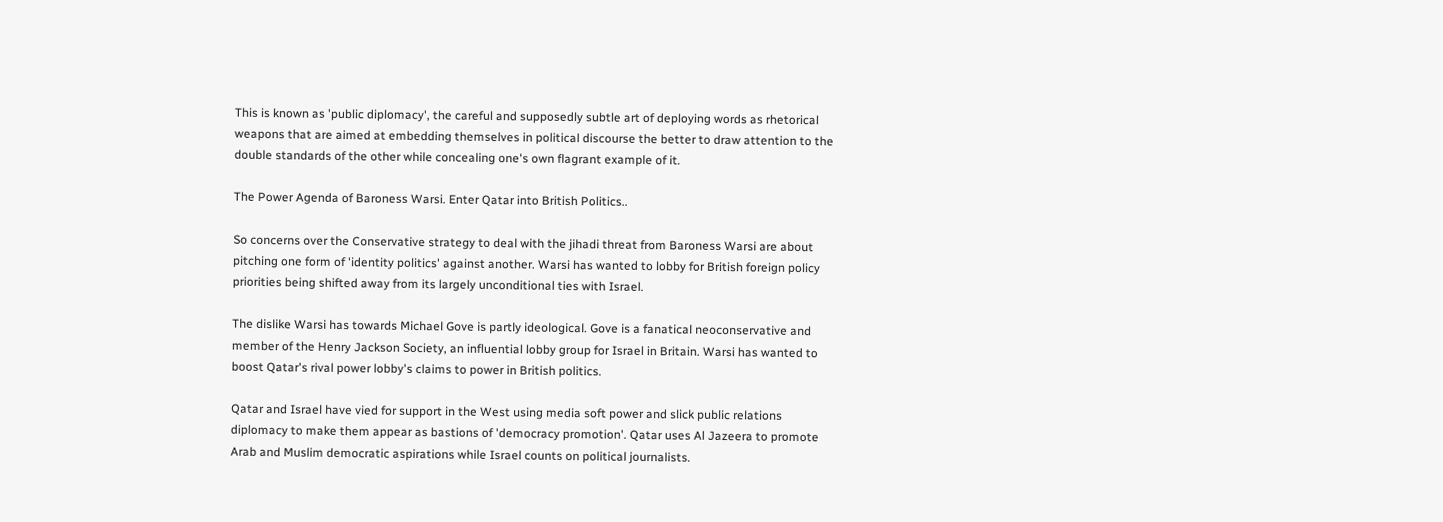This is known as 'public diplomacy', the careful and supposedly subtle art of deploying words as rhetorical weapons that are aimed at embedding themselves in political discourse the better to draw attention to the double standards of the other while concealing one's own flagrant example of it.

The Power Agenda of Baroness Warsi. Enter Qatar into British Politics..

So concerns over the Conservative strategy to deal with the jihadi threat from Baroness Warsi are about pitching one form of 'identity politics' against another. Warsi has wanted to lobby for British foreign policy priorities being shifted away from its largely unconditional ties with Israel.

The dislike Warsi has towards Michael Gove is partly ideological. Gove is a fanatical neoconservative and member of the Henry Jackson Society, an influential lobby group for Israel in Britain. Warsi has wanted to boost Qatar's rival power lobby's claims to power in British politics.

Qatar and Israel have vied for support in the West using media soft power and slick public relations diplomacy to make them appear as bastions of 'democracy promotion'. Qatar uses Al Jazeera to promote Arab and Muslim democratic aspirations while Israel counts on political journalists.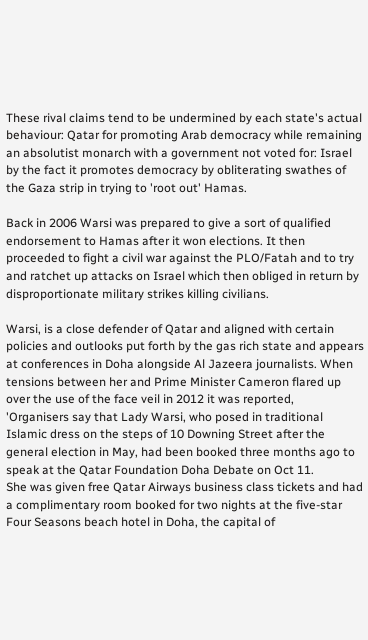These rival claims tend to be undermined by each state's actual behaviour: Qatar for promoting Arab democracy while remaining an absolutist monarch with a government not voted for: Israel by the fact it promotes democracy by obliterating swathes of the Gaza strip in trying to 'root out' Hamas.

Back in 2006 Warsi was prepared to give a sort of qualified endorsement to Hamas after it won elections. It then proceeded to fight a civil war against the PLO/Fatah and to try and ratchet up attacks on Israel which then obliged in return by disproportionate military strikes killing civilians.

Warsi, is a close defender of Qatar and aligned with certain policies and outlooks put forth by the gas rich state and appears at conferences in Doha alongside Al Jazeera journalists. When tensions between her and Prime Minister Cameron flared up over the use of the face veil in 2012 it was reported,
'Organisers say that Lady Warsi, who posed in traditional Islamic dress on the steps of 10 Downing Street after the general election in May, had been booked three months ago to speak at the Qatar Foundation Doha Debate on Oct 11.
She was given free Qatar Airways business class tickets and had a complimentary room booked for two nights at the five-star Four Seasons beach hotel in Doha, the capital of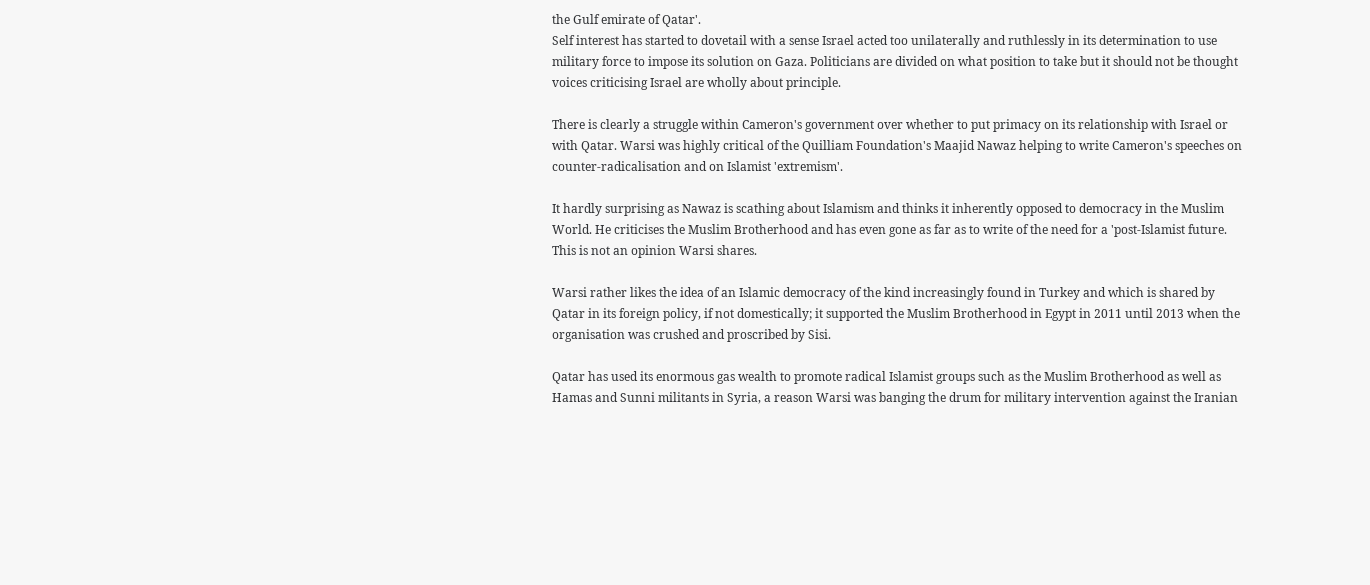the Gulf emirate of Qatar'.
Self interest has started to dovetail with a sense Israel acted too unilaterally and ruthlessly in its determination to use military force to impose its solution on Gaza. Politicians are divided on what position to take but it should not be thought voices criticising Israel are wholly about principle.

There is clearly a struggle within Cameron's government over whether to put primacy on its relationship with Israel or with Qatar. Warsi was highly critical of the Quilliam Foundation's Maajid Nawaz helping to write Cameron's speeches on counter-radicalisation and on Islamist 'extremism'.

It hardly surprising as Nawaz is scathing about Islamism and thinks it inherently opposed to democracy in the Muslim World. He criticises the Muslim Brotherhood and has even gone as far as to write of the need for a 'post-Islamist future. This is not an opinion Warsi shares.

Warsi rather likes the idea of an Islamic democracy of the kind increasingly found in Turkey and which is shared by Qatar in its foreign policy, if not domestically; it supported the Muslim Brotherhood in Egypt in 2011 until 2013 when the organisation was crushed and proscribed by Sisi.

Qatar has used its enormous gas wealth to promote radical Islamist groups such as the Muslim Brotherhood as well as Hamas and Sunni militants in Syria, a reason Warsi was banging the drum for military intervention against the Iranian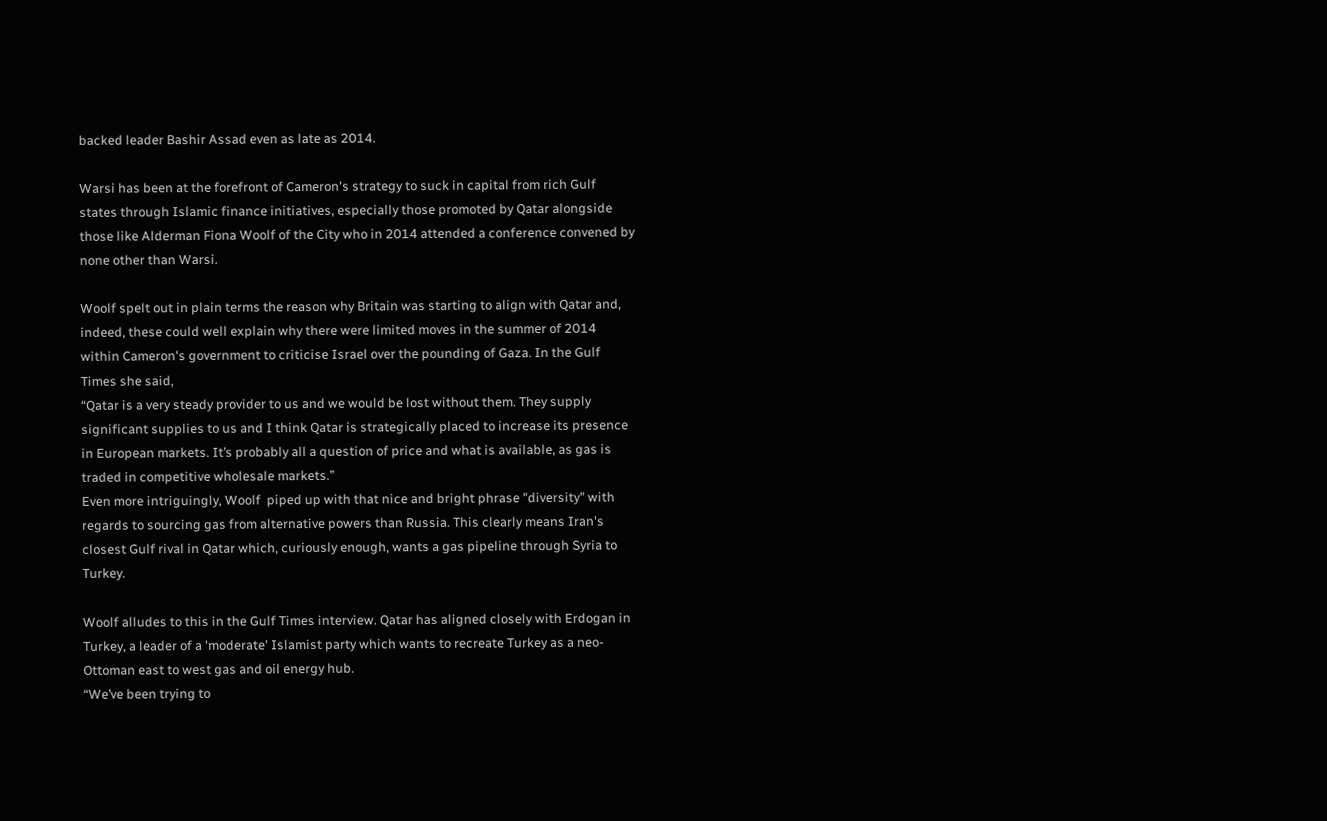backed leader Bashir Assad even as late as 2014.

Warsi has been at the forefront of Cameron's strategy to suck in capital from rich Gulf states through Islamic finance initiatives, especially those promoted by Qatar alongside those like Alderman Fiona Woolf of the City who in 2014 attended a conference convened by none other than Warsi.

Woolf spelt out in plain terms the reason why Britain was starting to align with Qatar and, indeed, these could well explain why there were limited moves in the summer of 2014 within Cameron's government to criticise Israel over the pounding of Gaza. In the Gulf Times she said,
“Qatar is a very steady provider to us and we would be lost without them. They supply significant supplies to us and I think Qatar is strategically placed to increase its presence in European markets. It’s probably all a question of price and what is available, as gas is traded in competitive wholesale markets.”
Even more intriguingly, Woolf  piped up with that nice and bright phrase "diversity" with regards to sourcing gas from alternative powers than Russia. This clearly means Iran's closest Gulf rival in Qatar which, curiously enough, wants a gas pipeline through Syria to Turkey.

Woolf alludes to this in the Gulf Times interview. Qatar has aligned closely with Erdogan in Turkey, a leader of a 'moderate' Islamist party which wants to recreate Turkey as a neo-Ottoman east to west gas and oil energy hub.
“We’ve been trying to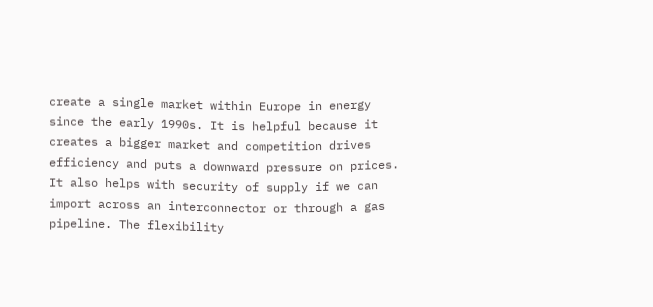create a single market within Europe in energy since the early 1990s. It is helpful because it creates a bigger market and competition drives efficiency and puts a downward pressure on prices. It also helps with security of supply if we can import across an interconnector or through a gas pipeline. The flexibility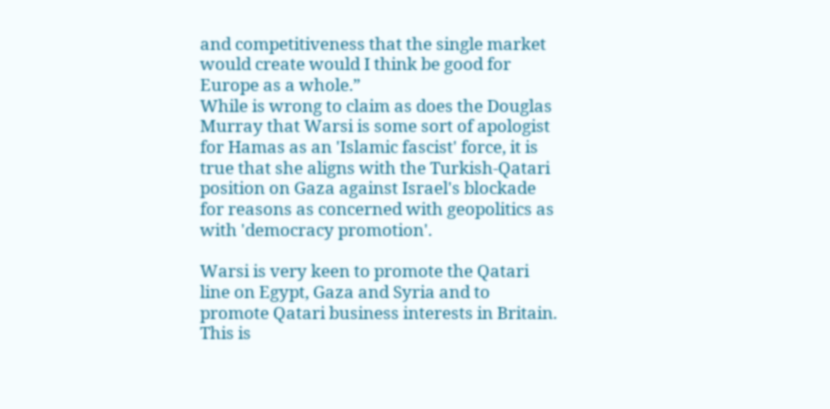and competitiveness that the single market would create would I think be good for Europe as a whole.”
While is wrong to claim as does the Douglas Murray that Warsi is some sort of apologist for Hamas as an 'Islamic fascist' force, it is true that she aligns with the Turkish-Qatari position on Gaza against Israel's blockade for reasons as concerned with geopolitics as with 'democracy promotion'.

Warsi is very keen to promote the Qatari line on Egypt, Gaza and Syria and to promote Qatari business interests in Britain. This is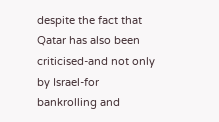despite the fact that Qatar has also been criticised-and not only by Israel-for bankrolling and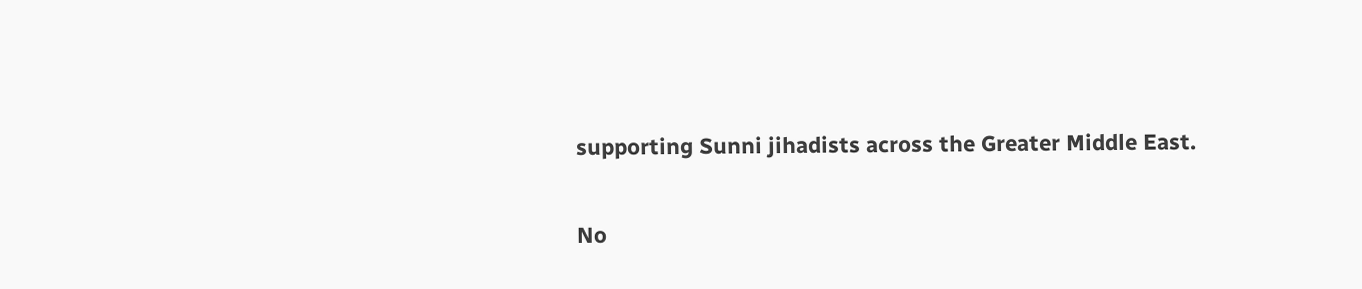supporting Sunni jihadists across the Greater Middle East.

No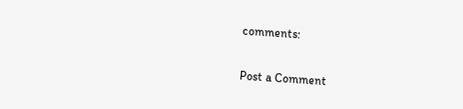comments:

Post a Comment